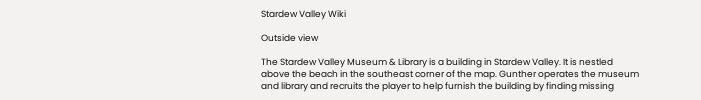Stardew Valley Wiki

Outside view

The Stardew Valley Museum & Library is a building in Stardew Valley. It is nestled above the beach in the southeast corner of the map. Gunther operates the museum and library and recruits the player to help furnish the building by finding missing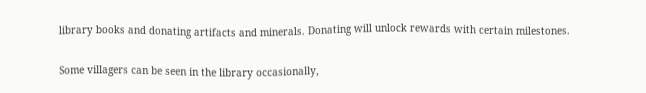library books and donating artifacts and minerals. Donating will unlock rewards with certain milestones.

Some villagers can be seen in the library occasionally,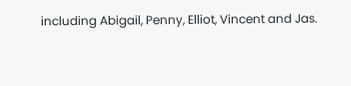including Abigail, Penny, Elliot, Vincent and Jas.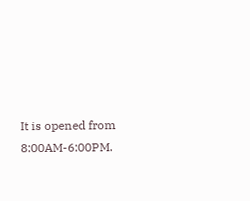It is opened from 8:00AM-6:00PM.